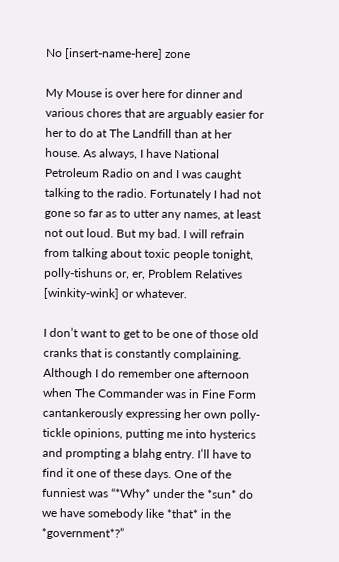No [insert-name-here] zone

My Mouse is over here for dinner and various chores that are arguably easier for her to do at The Landfill than at her house. As always, I have National Petroleum Radio on and I was caught talking to the radio. Fortunately I had not gone so far as to utter any names, at least not out loud. But my bad. I will refrain from talking about toxic people tonight, polly-tishuns or, er, Problem Relatives [winkity-wink] or whatever.

I don’t want to get to be one of those old cranks that is constantly complaining. Although I do remember one afternoon when The Commander was in Fine Form cantankerously expressing her own polly-tickle opinions, putting me into hysterics and prompting a blahg entry. I’ll have to find it one of these days. One of the funniest was “*Why* under the *sun* do we have somebody like *that* in the *government*?”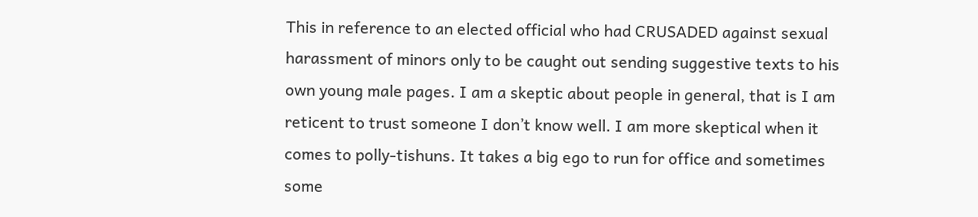This in reference to an elected official who had CRUSADED against sexual harassment of minors only to be caught out sending suggestive texts to his own young male pages. I am a skeptic about people in general, that is I am reticent to trust someone I don’t know well. I am more skeptical when it comes to polly-tishuns. It takes a big ego to run for office and sometimes some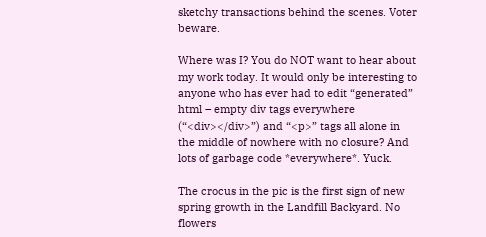sketchy transactions behind the scenes. Voter beware.

Where was I? You do NOT want to hear about my work today. It would only be interesting to anyone who has ever had to edit “generated” html – empty div tags everywhere (“<div></div>”) and “<p>” tags all alone in the middle of nowhere with no closure? And lots of garbage code *everywhere*. Yuck.

The crocus in the pic is the first sign of new spring growth in the Landfill Backyard. No flowers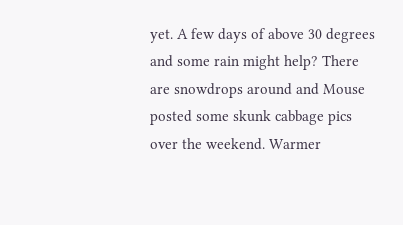yet. A few days of above 30 degrees and some rain might help? There are snowdrops around and Mouse posted some skunk cabbage pics over the weekend. Warmer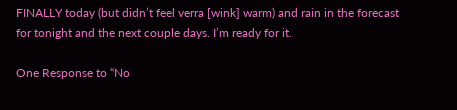FINALLY today (but didn’t feel verra [wink] warm) and rain in the forecast for tonight and the next couple days. I’m ready for it.

One Response to “No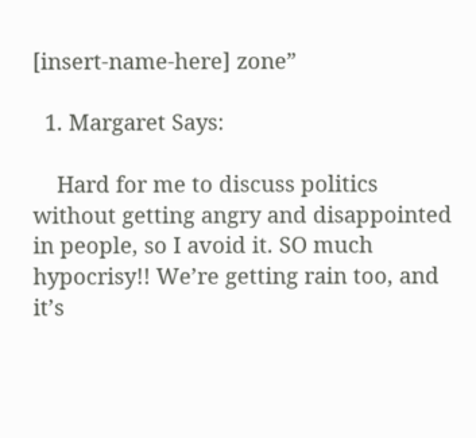[insert-name-here] zone”

  1. Margaret Says:

    Hard for me to discuss politics without getting angry and disappointed in people, so I avoid it. SO much hypocrisy!! We’re getting rain too, and it’s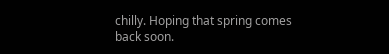chilly. Hoping that spring comes back soon.